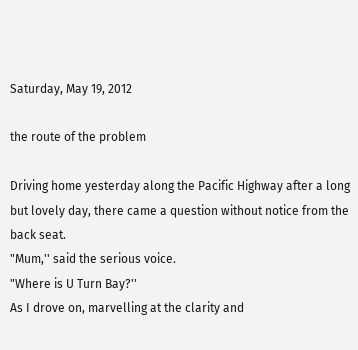Saturday, May 19, 2012

the route of the problem

Driving home yesterday along the Pacific Highway after a long but lovely day, there came a question without notice from the back seat.
"Mum,'' said the serious voice.
"Where is U Turn Bay?''
As I drove on, marvelling at the clarity and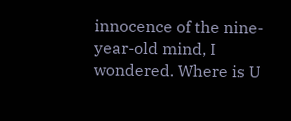innocence of the nine-year-old mind, I wondered. Where is U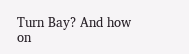Turn Bay? And how on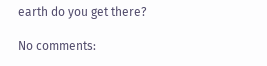earth do you get there?

No comments: